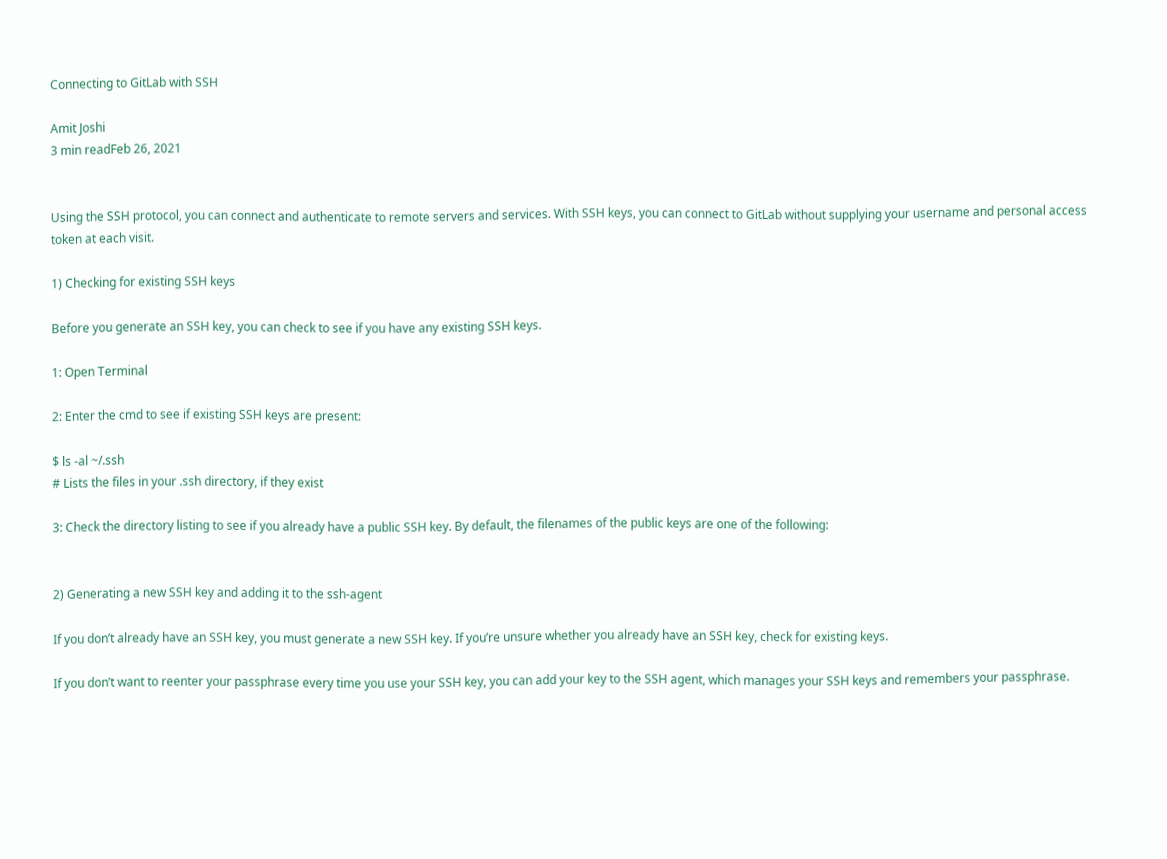Connecting to GitLab with SSH

Amit Joshi
3 min readFeb 26, 2021


Using the SSH protocol, you can connect and authenticate to remote servers and services. With SSH keys, you can connect to GitLab without supplying your username and personal access token at each visit.

1) Checking for existing SSH keys

Before you generate an SSH key, you can check to see if you have any existing SSH keys.

1: Open Terminal

2: Enter the cmd to see if existing SSH keys are present:

$ ls -al ~/.ssh
# Lists the files in your .ssh directory, if they exist

3: Check the directory listing to see if you already have a public SSH key. By default, the filenames of the public keys are one of the following:


2) Generating a new SSH key and adding it to the ssh-agent

If you don’t already have an SSH key, you must generate a new SSH key. If you’re unsure whether you already have an SSH key, check for existing keys.

If you don’t want to reenter your passphrase every time you use your SSH key, you can add your key to the SSH agent, which manages your SSH keys and remembers your passphrase.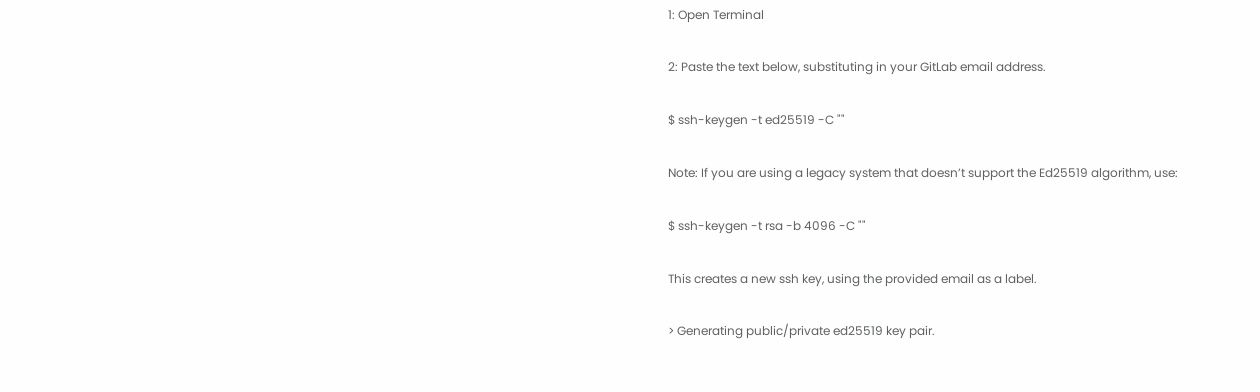1: Open Terminal

2: Paste the text below, substituting in your GitLab email address.

$ ssh-keygen -t ed25519 -C ""

Note: If you are using a legacy system that doesn’t support the Ed25519 algorithm, use:

$ ssh-keygen -t rsa -b 4096 -C ""

This creates a new ssh key, using the provided email as a label.

> Generating public/private ed25519 key pair.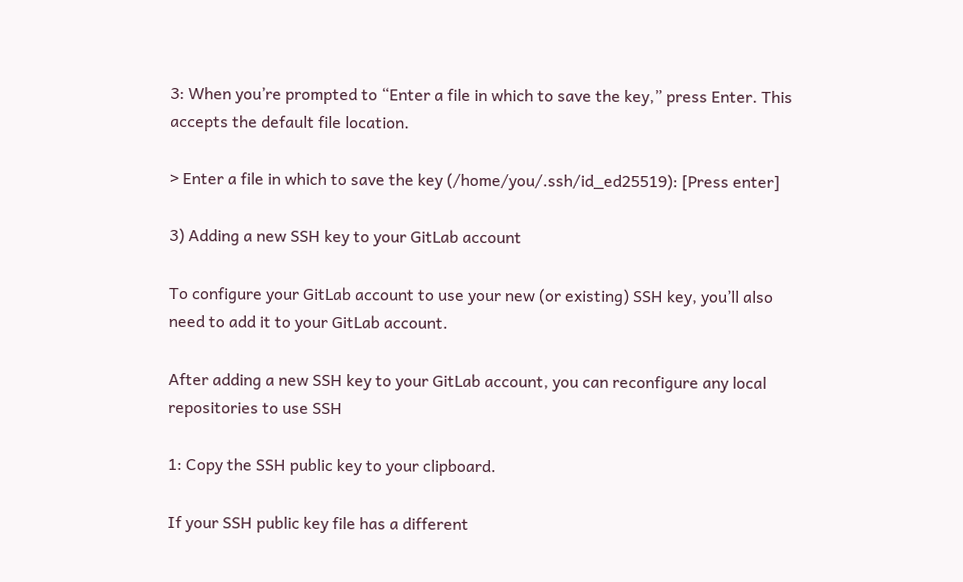3: When you’re prompted to “Enter a file in which to save the key,” press Enter. This accepts the default file location.

> Enter a file in which to save the key (/home/you/.ssh/id_ed25519): [Press enter]

3) Adding a new SSH key to your GitLab account

To configure your GitLab account to use your new (or existing) SSH key, you’ll also need to add it to your GitLab account.

After adding a new SSH key to your GitLab account, you can reconfigure any local repositories to use SSH

1: Copy the SSH public key to your clipboard.

If your SSH public key file has a different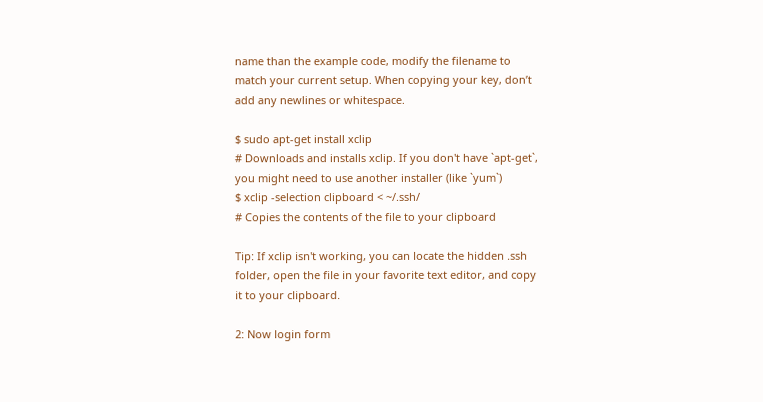name than the example code, modify the filename to match your current setup. When copying your key, don’t add any newlines or whitespace.

$ sudo apt-get install xclip
# Downloads and installs xclip. If you don't have `apt-get`, you might need to use another installer (like `yum`)
$ xclip -selection clipboard < ~/.ssh/
# Copies the contents of the file to your clipboard

Tip: If xclip isn't working, you can locate the hidden .ssh folder, open the file in your favorite text editor, and copy it to your clipboard.

2: Now login form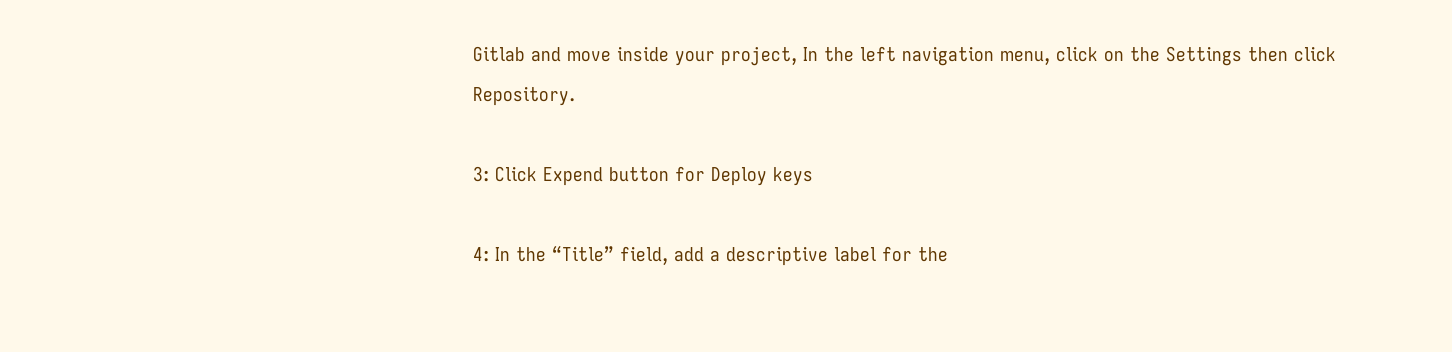Gitlab and move inside your project, In the left navigation menu, click on the Settings then click Repository.

3: Click Expend button for Deploy keys

4: In the “Title” field, add a descriptive label for the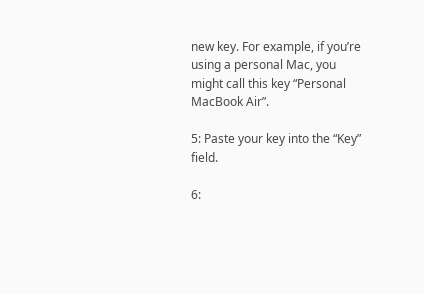new key. For example, if you’re using a personal Mac, you might call this key “Personal MacBook Air”.

5: Paste your key into the “Key” field.

6: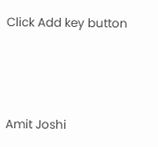Click Add key button



Amit Joshi